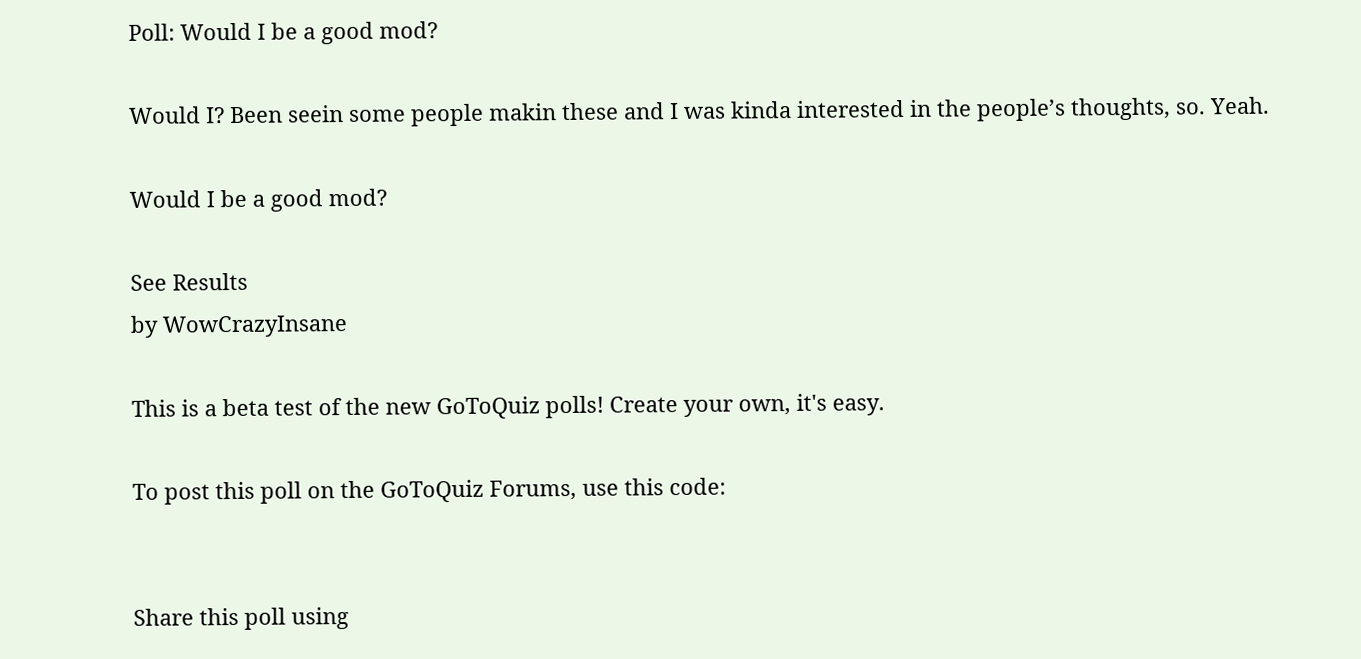Poll: Would I be a good mod?

Would I? Been seein some people makin these and I was kinda interested in the people’s thoughts, so. Yeah.

Would I be a good mod?

See Results
by WowCrazyInsane

This is a beta test of the new GoToQuiz polls! Create your own, it's easy.

To post this poll on the GoToQuiz Forums, use this code:


Share this poll using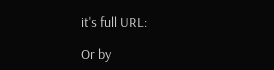it's full URL:

Or by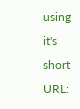using it's short URL: